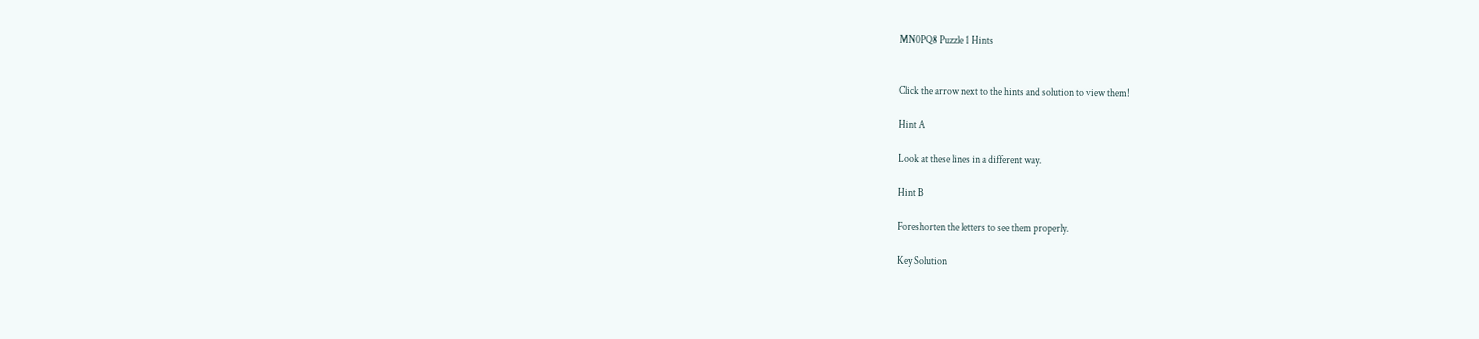MN0PQ8 Puzzle 1 Hints


Click the arrow next to the hints and solution to view them!

Hint A

Look at these lines in a different way.

Hint B

Foreshorten the letters to see them properly.

Key Solution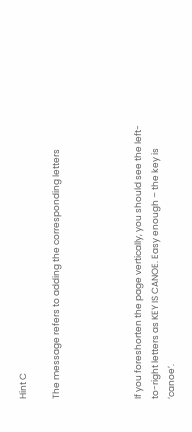Hint C

The message refers to adding the corresponding letters




If you foreshorten the page vertically, you should see the left-to-right letters as KEY IS CANOE. Easy enough – the key is ‘canoe’.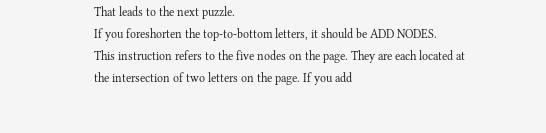That leads to the next puzzle.
If you foreshorten the top-to-bottom letters, it should be ADD NODES.
This instruction refers to the five nodes on the page. They are each located at the intersection of two letters on the page. If you add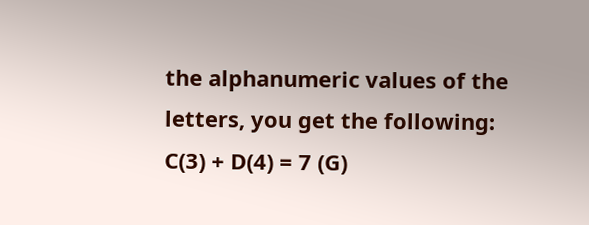the alphanumeric values of the letters, you get the following:
C(3) + D(4) = 7 (G)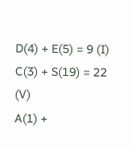D(4) + E(5) = 9 (I)
C(3) + S(19) = 22 (V)
A(1) +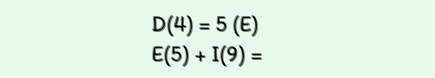D(4) = 5 (E)
E(5) + I(9) =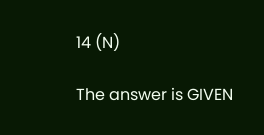14 (N)

The answer is GIVEN